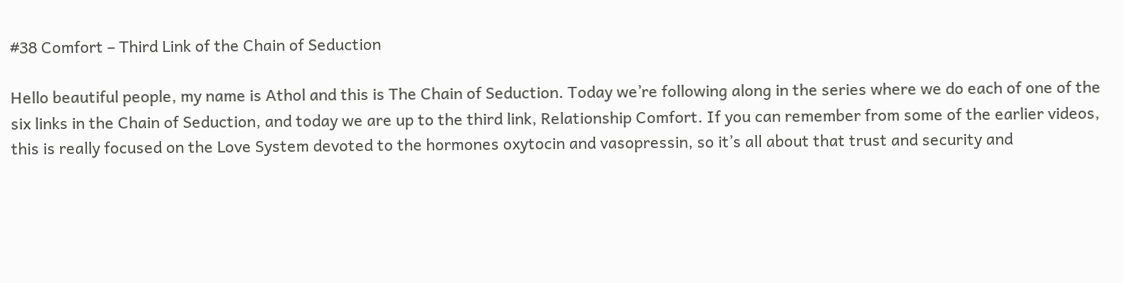#38 Comfort – Third Link of the Chain of Seduction

Hello beautiful people, my name is Athol and this is The Chain of Seduction. Today we’re following along in the series where we do each of one of the six links in the Chain of Seduction, and today we are up to the third link, Relationship Comfort. If you can remember from some of the earlier videos, this is really focused on the Love System devoted to the hormones oxytocin and vasopressin, so it’s all about that trust and security and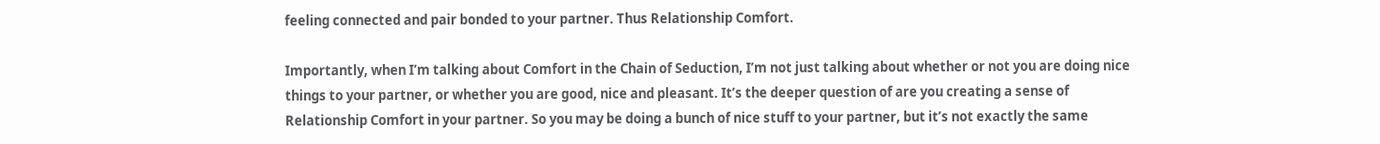feeling connected and pair bonded to your partner. Thus Relationship Comfort.

Importantly, when I’m talking about Comfort in the Chain of Seduction, I’m not just talking about whether or not you are doing nice things to your partner, or whether you are good, nice and pleasant. It’s the deeper question of are you creating a sense of Relationship Comfort in your partner. So you may be doing a bunch of nice stuff to your partner, but it’s not exactly the same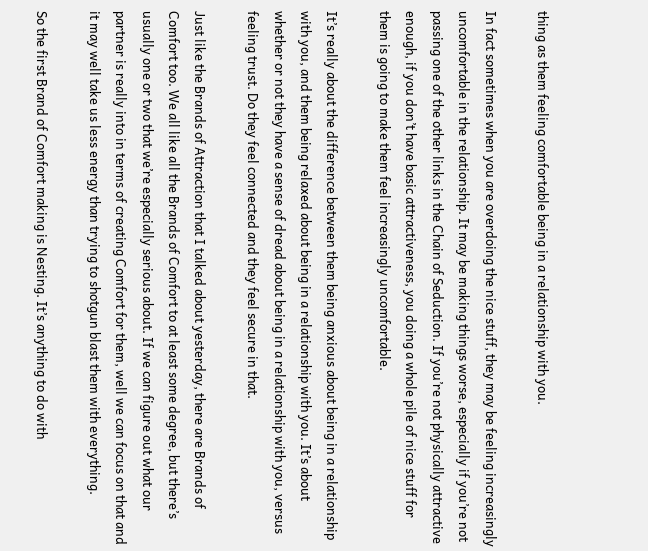thing as them feeling comfortable being in a relationship with you.

In fact sometimes when you are overdoing the nice stuff, they may be feeling increasingly uncomfortable in the relationship. It may be making things worse, especially if you’re not passing one of the other links in the Chain of Seduction. If you’re not physically attractive enough, if you don’t have basic attractiveness, you doing a whole pile of nice stuff for them is going to make them feel increasingly uncomfortable.

It’s really about the difference between them being anxious about being in a relationship with you, and them being relaxed about being in a relationship with you. It’s about whether or not they have a sense of dread about being in a relationship with you, versus feeling trust. Do they feel connected and they feel secure in that.

Just like the Brands of Attraction that I talked about yesterday, there are Brands of Comfort too. We all like all the Brands of Comfort to at least some degree, but there’s usually one or two that we’re especially serious about. If we can figure out what our partner is really into in terms of creating Comfort for them, well we can focus on that and it may well take us less energy than trying to shotgun blast them with everything.

So the first Brand of Comfort making is Nesting. It’s anything to do with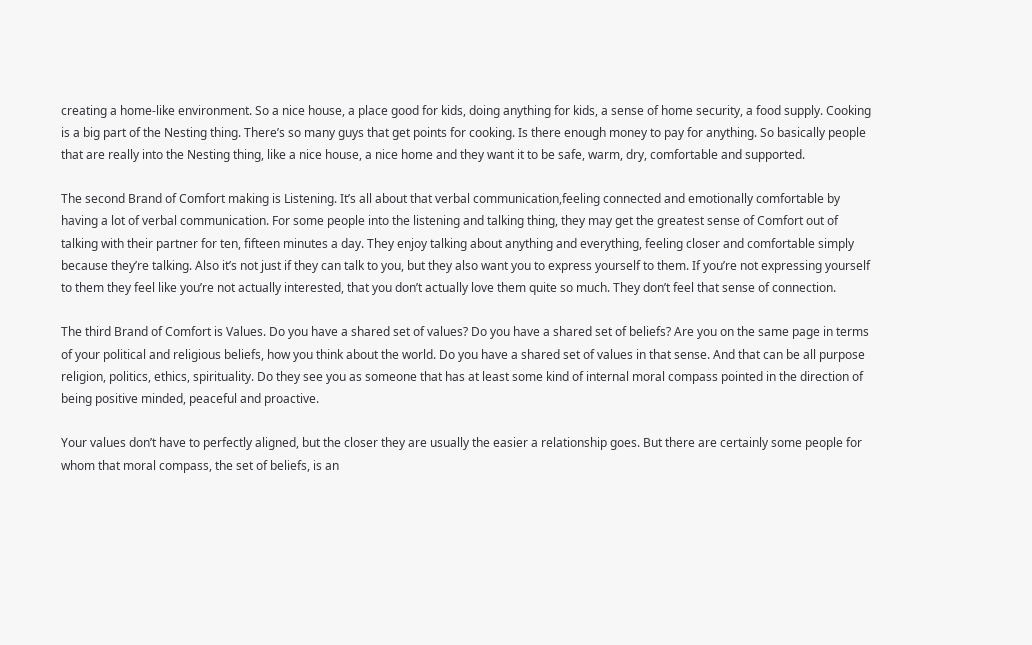creating a home-like environment. So a nice house, a place good for kids, doing anything for kids, a sense of home security, a food supply. Cooking is a big part of the Nesting thing. There’s so many guys that get points for cooking. Is there enough money to pay for anything. So basically people that are really into the Nesting thing, like a nice house, a nice home and they want it to be safe, warm, dry, comfortable and supported.

The second Brand of Comfort making is Listening. It’s all about that verbal communication,feeling connected and emotionally comfortable by having a lot of verbal communication. For some people into the listening and talking thing, they may get the greatest sense of Comfort out of talking with their partner for ten, fifteen minutes a day. They enjoy talking about anything and everything, feeling closer and comfortable simply because they’re talking. Also it’s not just if they can talk to you, but they also want you to express yourself to them. If you’re not expressing yourself to them they feel like you’re not actually interested, that you don’t actually love them quite so much. They don’t feel that sense of connection.

The third Brand of Comfort is Values. Do you have a shared set of values? Do you have a shared set of beliefs? Are you on the same page in terms of your political and religious beliefs, how you think about the world. Do you have a shared set of values in that sense. And that can be all purpose religion, politics, ethics, spirituality. Do they see you as someone that has at least some kind of internal moral compass pointed in the direction of being positive minded, peaceful and proactive.

Your values don’t have to perfectly aligned, but the closer they are usually the easier a relationship goes. But there are certainly some people for whom that moral compass, the set of beliefs, is an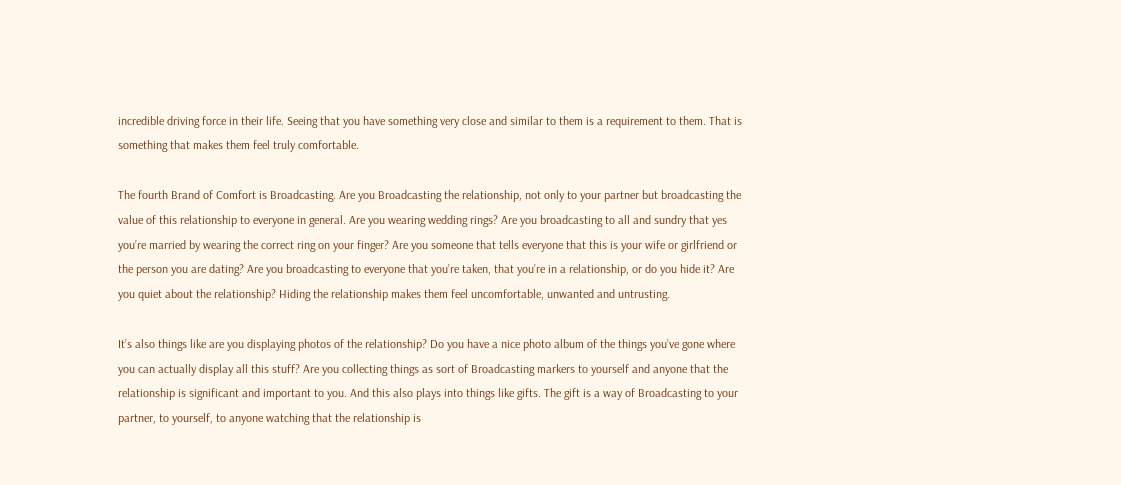incredible driving force in their life. Seeing that you have something very close and similar to them is a requirement to them. That is something that makes them feel truly comfortable.

The fourth Brand of Comfort is Broadcasting. Are you Broadcasting the relationship, not only to your partner but broadcasting the value of this relationship to everyone in general. Are you wearing wedding rings? Are you broadcasting to all and sundry that yes you’re married by wearing the correct ring on your finger? Are you someone that tells everyone that this is your wife or girlfriend or the person you are dating? Are you broadcasting to everyone that you’re taken, that you’re in a relationship, or do you hide it? Are you quiet about the relationship? Hiding the relationship makes them feel uncomfortable, unwanted and untrusting.

It’s also things like are you displaying photos of the relationship? Do you have a nice photo album of the things you’ve gone where you can actually display all this stuff? Are you collecting things as sort of Broadcasting markers to yourself and anyone that the relationship is significant and important to you. And this also plays into things like gifts. The gift is a way of Broadcasting to your partner, to yourself, to anyone watching that the relationship is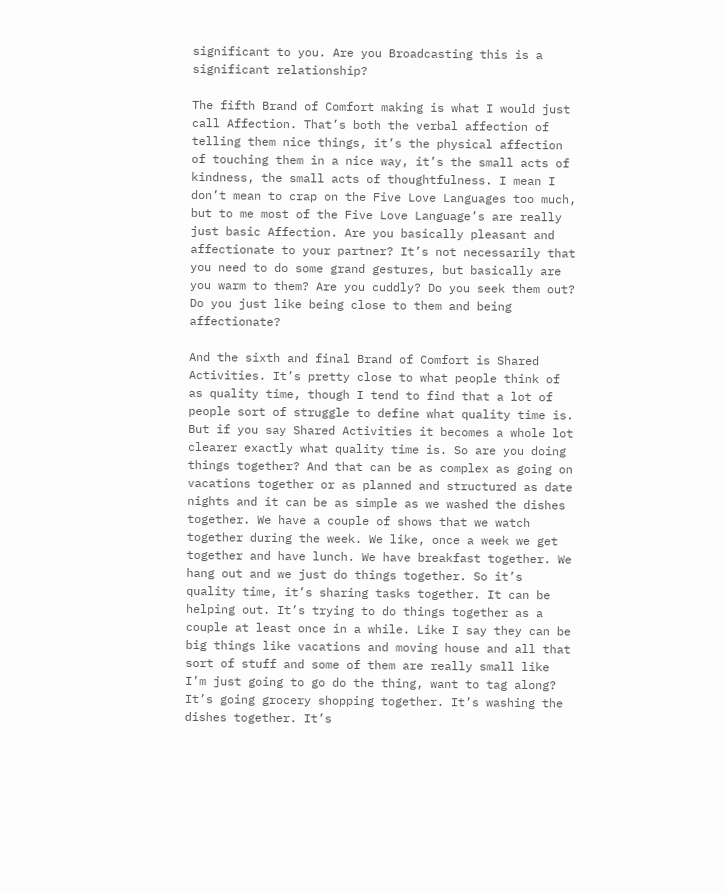significant to you. Are you Broadcasting this is a significant relationship?

The fifth Brand of Comfort making is what I would just call Affection. That’s both the verbal affection of telling them nice things, it’s the physical affection of touching them in a nice way, it’s the small acts of kindness, the small acts of thoughtfulness. I mean I don’t mean to crap on the Five Love Languages too much, but to me most of the Five Love Language’s are really just basic Affection. Are you basically pleasant and affectionate to your partner? It’s not necessarily that you need to do some grand gestures, but basically are you warm to them? Are you cuddly? Do you seek them out? Do you just like being close to them and being affectionate?

And the sixth and final Brand of Comfort is Shared Activities. It’s pretty close to what people think of as quality time, though I tend to find that a lot of people sort of struggle to define what quality time is. But if you say Shared Activities it becomes a whole lot clearer exactly what quality time is. So are you doing things together? And that can be as complex as going on vacations together or as planned and structured as date nights and it can be as simple as we washed the dishes together. We have a couple of shows that we watch together during the week. We like, once a week we get together and have lunch. We have breakfast together. We hang out and we just do things together. So it’s quality time, it’s sharing tasks together. It can be helping out. It’s trying to do things together as a couple at least once in a while. Like I say they can be big things like vacations and moving house and all that sort of stuff and some of them are really small like I’m just going to go do the thing, want to tag along? It’s going grocery shopping together. It’s washing the dishes together. It’s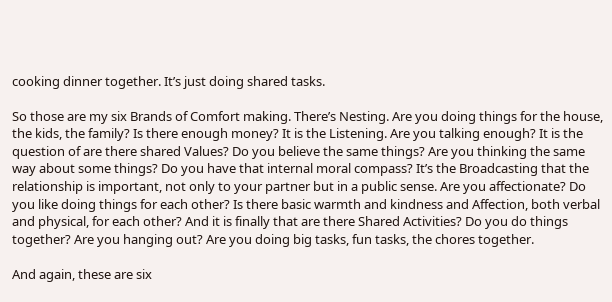cooking dinner together. It’s just doing shared tasks.

So those are my six Brands of Comfort making. There’s Nesting. Are you doing things for the house, the kids, the family? Is there enough money? It is the Listening. Are you talking enough? It is the question of are there shared Values? Do you believe the same things? Are you thinking the same way about some things? Do you have that internal moral compass? It’s the Broadcasting that the relationship is important, not only to your partner but in a public sense. Are you affectionate? Do you like doing things for each other? Is there basic warmth and kindness and Affection, both verbal and physical, for each other? And it is finally that are there Shared Activities? Do you do things together? Are you hanging out? Are you doing big tasks, fun tasks, the chores together.

And again, these are six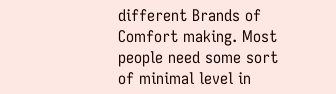different Brands of Comfort making. Most people need some sort of minimal level in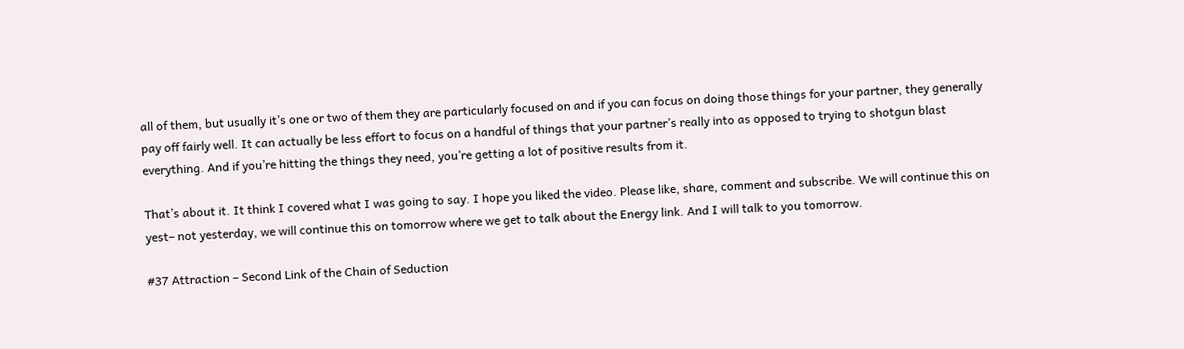all of them, but usually it’s one or two of them they are particularly focused on and if you can focus on doing those things for your partner, they generally pay off fairly well. It can actually be less effort to focus on a handful of things that your partner’s really into as opposed to trying to shotgun blast everything. And if you’re hitting the things they need, you’re getting a lot of positive results from it.

That’s about it. It think I covered what I was going to say. I hope you liked the video. Please like, share, comment and subscribe. We will continue this on yest– not yesterday, we will continue this on tomorrow where we get to talk about the Energy link. And I will talk to you tomorrow.

#37 Attraction – Second Link of the Chain of Seduction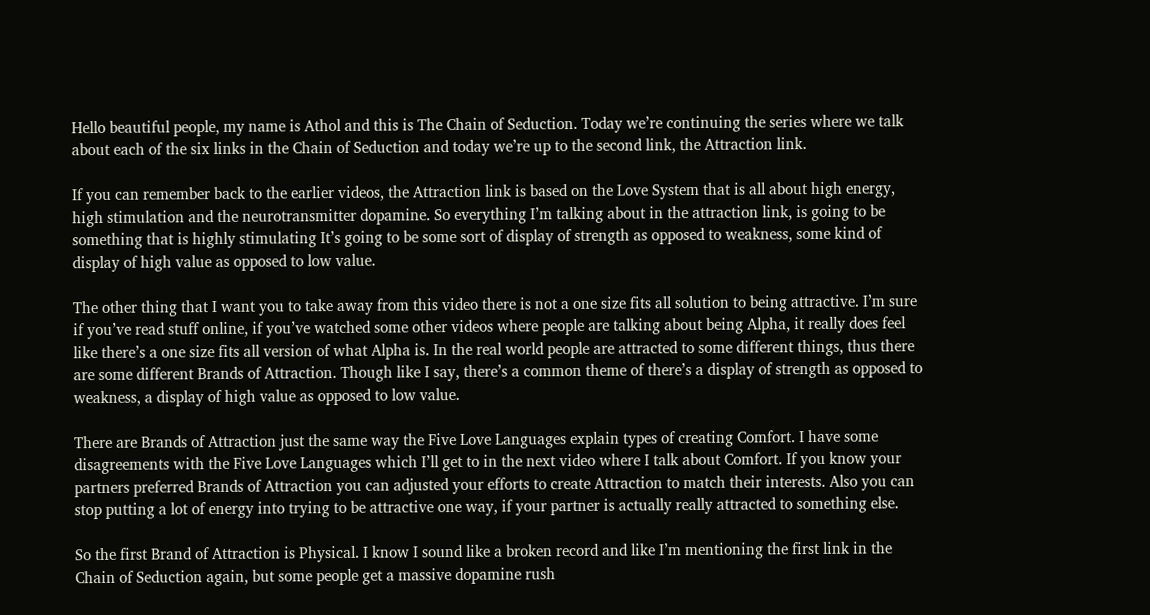Hello beautiful people, my name is Athol and this is The Chain of Seduction. Today we’re continuing the series where we talk about each of the six links in the Chain of Seduction and today we’re up to the second link, the Attraction link.

If you can remember back to the earlier videos, the Attraction link is based on the Love System that is all about high energy, high stimulation and the neurotransmitter dopamine. So everything I’m talking about in the attraction link, is going to be something that is highly stimulating It’s going to be some sort of display of strength as opposed to weakness, some kind of display of high value as opposed to low value.

The other thing that I want you to take away from this video there is not a one size fits all solution to being attractive. I’m sure if you’ve read stuff online, if you’ve watched some other videos where people are talking about being Alpha, it really does feel like there’s a one size fits all version of what Alpha is. In the real world people are attracted to some different things, thus there are some different Brands of Attraction. Though like I say, there’s a common theme of there’s a display of strength as opposed to weakness, a display of high value as opposed to low value.

There are Brands of Attraction just the same way the Five Love Languages explain types of creating Comfort. I have some disagreements with the Five Love Languages which I’ll get to in the next video where I talk about Comfort. If you know your partners preferred Brands of Attraction you can adjusted your efforts to create Attraction to match their interests. Also you can stop putting a lot of energy into trying to be attractive one way, if your partner is actually really attracted to something else.

So the first Brand of Attraction is Physical. I know I sound like a broken record and like I’m mentioning the first link in the Chain of Seduction again, but some people get a massive dopamine rush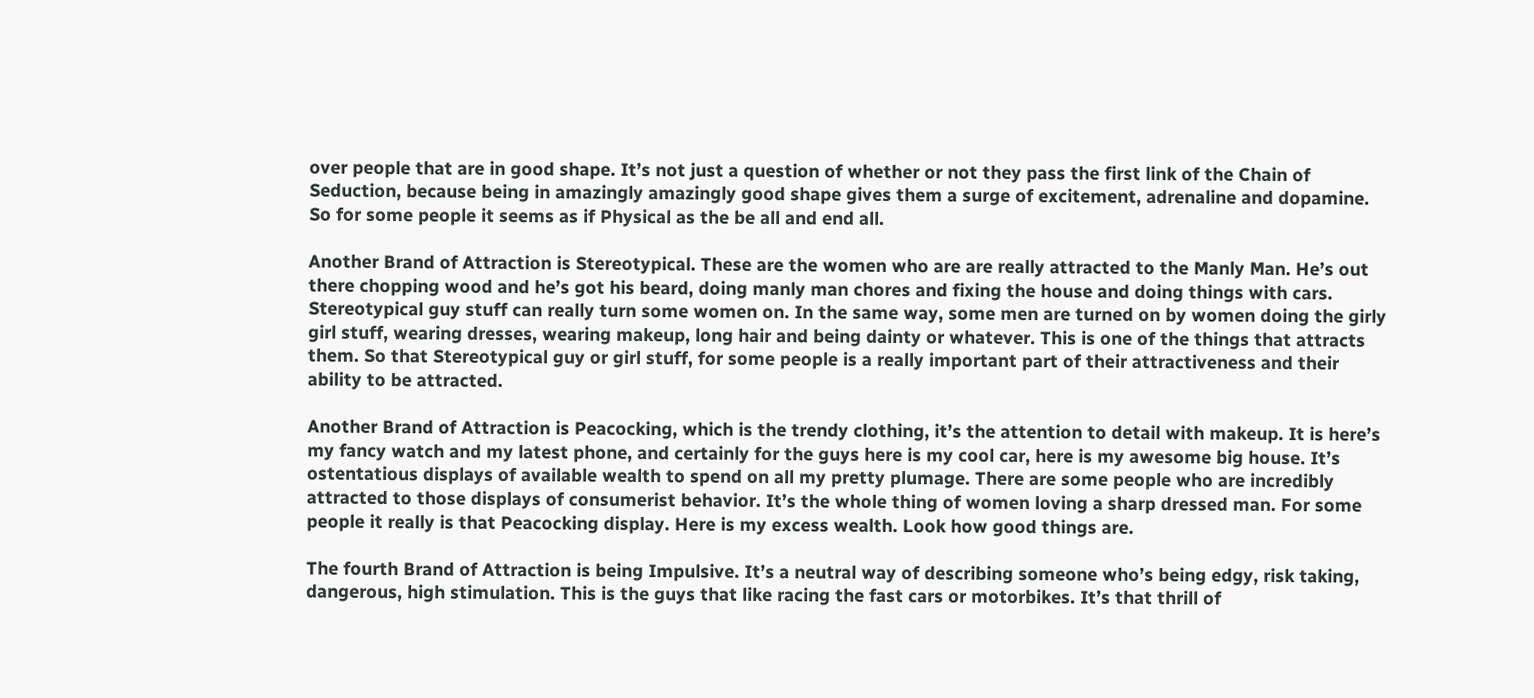over people that are in good shape. It’s not just a question of whether or not they pass the first link of the Chain of Seduction, because being in amazingly amazingly good shape gives them a surge of excitement, adrenaline and dopamine. So for some people it seems as if Physical as the be all and end all.

Another Brand of Attraction is Stereotypical. These are the women who are are really attracted to the Manly Man. He’s out there chopping wood and he’s got his beard, doing manly man chores and fixing the house and doing things with cars. Stereotypical guy stuff can really turn some women on. In the same way, some men are turned on by women doing the girly girl stuff, wearing dresses, wearing makeup, long hair and being dainty or whatever. This is one of the things that attracts them. So that Stereotypical guy or girl stuff, for some people is a really important part of their attractiveness and their ability to be attracted.

Another Brand of Attraction is Peacocking, which is the trendy clothing, it’s the attention to detail with makeup. It is here’s my fancy watch and my latest phone, and certainly for the guys here is my cool car, here is my awesome big house. It’s ostentatious displays of available wealth to spend on all my pretty plumage. There are some people who are incredibly attracted to those displays of consumerist behavior. It’s the whole thing of women loving a sharp dressed man. For some people it really is that Peacocking display. Here is my excess wealth. Look how good things are.

The fourth Brand of Attraction is being Impulsive. It’s a neutral way of describing someone who’s being edgy, risk taking, dangerous, high stimulation. This is the guys that like racing the fast cars or motorbikes. It’s that thrill of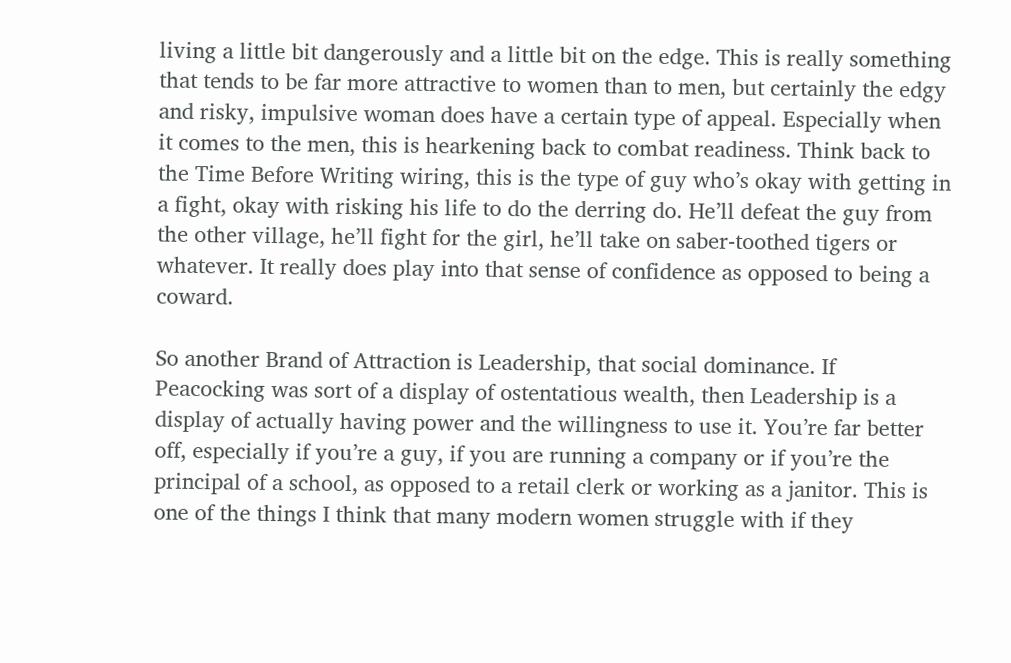living a little bit dangerously and a little bit on the edge. This is really something that tends to be far more attractive to women than to men, but certainly the edgy and risky, impulsive woman does have a certain type of appeal. Especially when it comes to the men, this is hearkening back to combat readiness. Think back to the Time Before Writing wiring, this is the type of guy who’s okay with getting in a fight, okay with risking his life to do the derring do. He’ll defeat the guy from the other village, he’ll fight for the girl, he’ll take on saber-toothed tigers or whatever. It really does play into that sense of confidence as opposed to being a coward.

So another Brand of Attraction is Leadership, that social dominance. If Peacocking was sort of a display of ostentatious wealth, then Leadership is a display of actually having power and the willingness to use it. You’re far better off, especially if you’re a guy, if you are running a company or if you’re the principal of a school, as opposed to a retail clerk or working as a janitor. This is one of the things I think that many modern women struggle with if they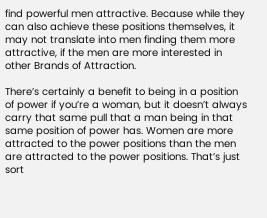find powerful men attractive. Because while they can also achieve these positions themselves, it may not translate into men finding them more attractive, if the men are more interested in other Brands of Attraction.

There’s certainly a benefit to being in a position of power if you’re a woman, but it doesn’t always carry that same pull that a man being in that same position of power has. Women are more attracted to the power positions than the men are attracted to the power positions. That’s just sort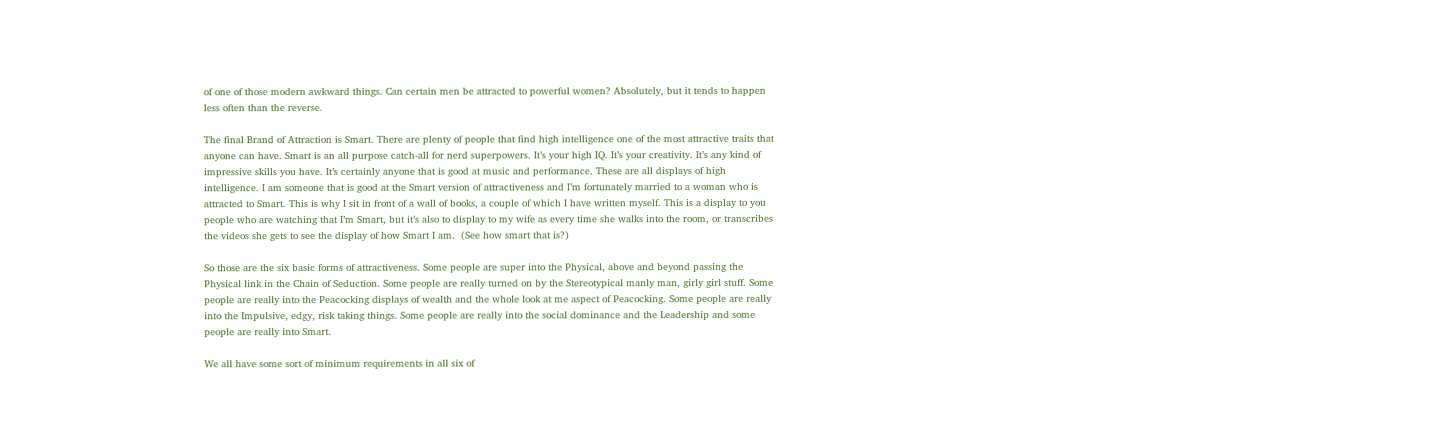of one of those modern awkward things. Can certain men be attracted to powerful women? Absolutely, but it tends to happen less often than the reverse.

The final Brand of Attraction is Smart. There are plenty of people that find high intelligence one of the most attractive traits that anyone can have. Smart is an all purpose catch-all for nerd superpowers. It’s your high IQ. It’s your creativity. It’s any kind of impressive skills you have. It’s certainly anyone that is good at music and performance. These are all displays of high intelligence. I am someone that is good at the Smart version of attractiveness and I’m fortunately married to a woman who is attracted to Smart. This is why I sit in front of a wall of books, a couple of which I have written myself. This is a display to you people who are watching that I’m Smart, but it’s also to display to my wife as every time she walks into the room, or transcribes the videos she gets to see the display of how Smart I am.  (See how smart that is?)

So those are the six basic forms of attractiveness. Some people are super into the Physical, above and beyond passing the Physical link in the Chain of Seduction. Some people are really turned on by the Stereotypical manly man, girly girl stuff. Some people are really into the Peacocking displays of wealth and the whole look at me aspect of Peacocking. Some people are really into the Impulsive, edgy, risk taking things. Some people are really into the social dominance and the Leadership and some people are really into Smart.

We all have some sort of minimum requirements in all six of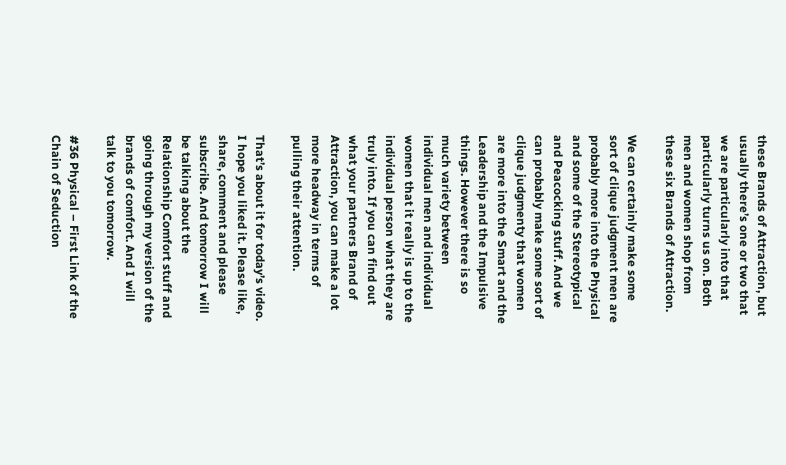these Brands of Attraction, but usually there’s one or two that we are particularly into that particularly turns us on. Both men and women shop from these six Brands of Attraction.

We can certainly make some sort of clique judgment men are probably more into the Physical and some of the Stereotypical and Peacocking stuff. And we can probably make some sort of clique judgmenty that women are more into the Smart and the Leadership and the Impulsive things. However there is so much variety between individual men and individual women that it really is up to the individual person what they are truly into. If you can find out what your partners Brand of Attraction, you can make a lot more headway in terms of pulling their attention.

That’s about it for today’s video. I hope you liked it. Please like, share, comment and please subscribe. And tomorrow I will be talking about the Relationship Comfort stuff and going through my version of the brands of comfort. And I will talk to you tomorrow.

#36 Physical – First Link of the Chain of Seduction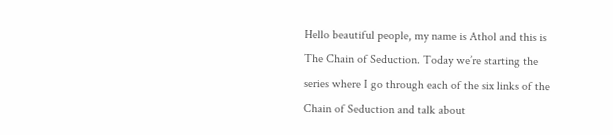Hello beautiful people, my name is Athol and this is The Chain of Seduction. Today we’re starting the series where I go through each of the six links of the Chain of Seduction and talk about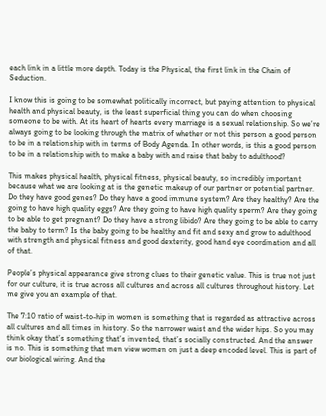each link in a little more depth. Today is the Physical, the first link in the Chain of Seduction.

I know this is going to be somewhat politically incorrect, but paying attention to physical health and physical beauty, is the least superficial thing you can do when choosing someone to be with. At its heart of hearts every marriage is a sexual relationship. So we’re always going to be looking through the matrix of whether or not this person a good person to be in a relationship with in terms of Body Agenda. In other words, is this a good person to be in a relationship with to make a baby with and raise that baby to adulthood?

This makes physical health, physical fitness, physical beauty, so incredibly important because what we are looking at is the genetic makeup of our partner or potential partner. Do they have good genes? Do they have a good immune system? Are they healthy? Are the going to have high quality eggs? Are they going to have high quality sperm? Are they going to be able to get pregnant? Do they have a strong libido? Are they going to be able to carry the baby to term? Is the baby going to be healthy and fit and sexy and grow to adulthood with strength and physical fitness and good dexterity, good hand eye coordination and all of that.

People’s physical appearance give strong clues to their genetic value. This is true not just for our culture, it is true across all cultures and across all cultures throughout history. Let me give you an example of that.

The 7:10 ratio of waist-to-hip in women is something that is regarded as attractive across all cultures and all times in history. So the narrower waist and the wider hips. So you may think okay that’s something that’s invented, that’s socially constructed. And the answer is no. This is something that men view women on just a deep encoded level. This is part of our biological wiring. And the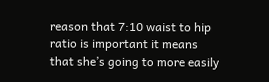reason that 7:10 waist to hip ratio is important it means that she’s going to more easily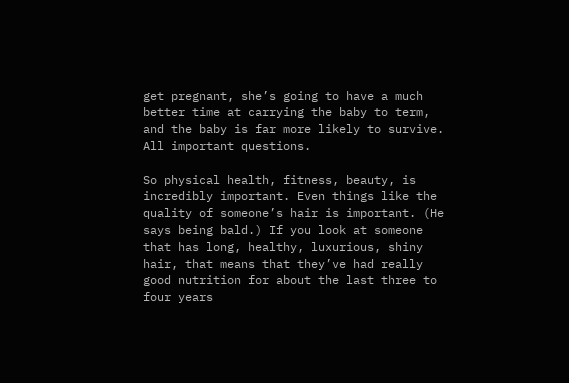get pregnant, she’s going to have a much better time at carrying the baby to term, and the baby is far more likely to survive. All important questions.

So physical health, fitness, beauty, is incredibly important. Even things like the quality of someone’s hair is important. (He says being bald.) If you look at someone that has long, healthy, luxurious, shiny hair, that means that they’ve had really good nutrition for about the last three to four years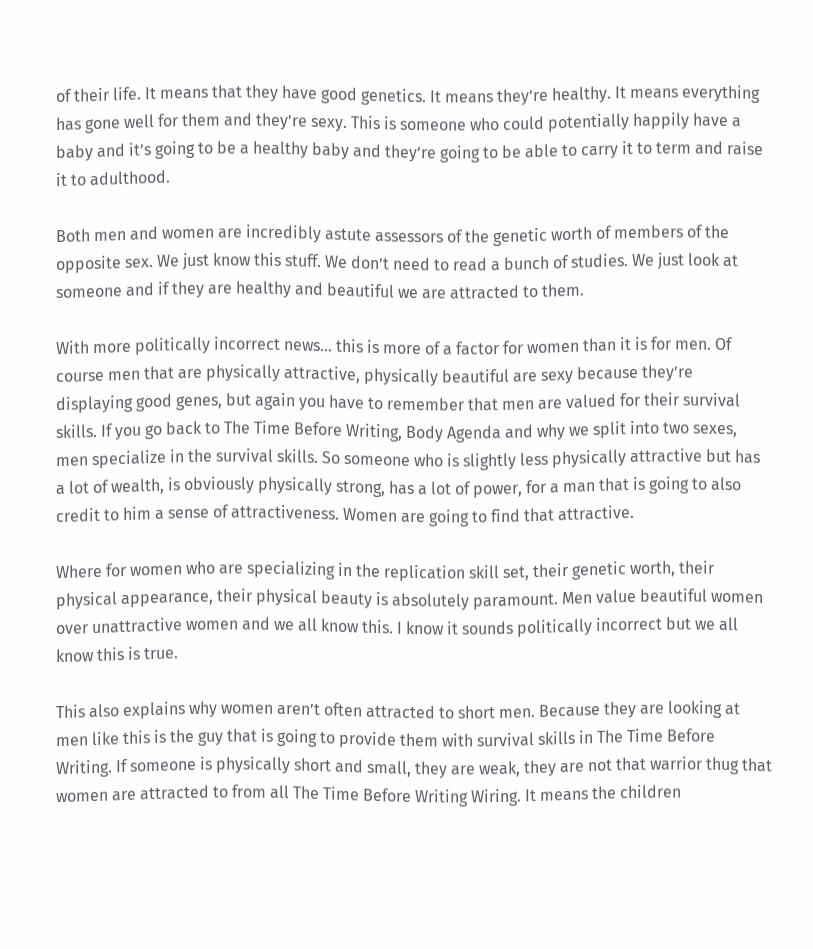of their life. It means that they have good genetics. It means they’re healthy. It means everything has gone well for them and they’re sexy. This is someone who could potentially happily have a baby and it’s going to be a healthy baby and they’re going to be able to carry it to term and raise it to adulthood.

Both men and women are incredibly astute assessors of the genetic worth of members of the opposite sex. We just know this stuff. We don’t need to read a bunch of studies. We just look at someone and if they are healthy and beautiful we are attracted to them.

With more politically incorrect news… this is more of a factor for women than it is for men. Of course men that are physically attractive, physically beautiful are sexy because they’re displaying good genes, but again you have to remember that men are valued for their survival skills. If you go back to The Time Before Writing, Body Agenda and why we split into two sexes, men specialize in the survival skills. So someone who is slightly less physically attractive but has a lot of wealth, is obviously physically strong, has a lot of power, for a man that is going to also credit to him a sense of attractiveness. Women are going to find that attractive.

Where for women who are specializing in the replication skill set, their genetic worth, their physical appearance, their physical beauty is absolutely paramount. Men value beautiful women over unattractive women and we all know this. I know it sounds politically incorrect but we all know this is true.

This also explains why women aren’t often attracted to short men. Because they are looking at men like this is the guy that is going to provide them with survival skills in The Time Before Writing. If someone is physically short and small, they are weak, they are not that warrior thug that women are attracted to from all The Time Before Writing Wiring. It means the children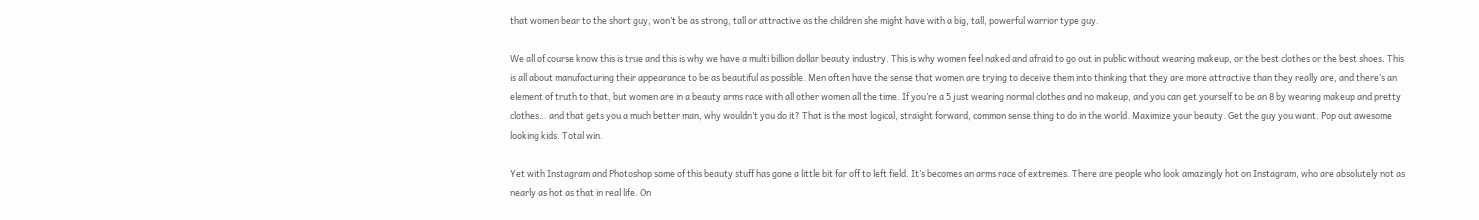that women bear to the short guy, won’t be as strong, tall or attractive as the children she might have with a big, tall, powerful warrior type guy.

We all of course know this is true and this is why we have a multi billion dollar beauty industry. This is why women feel naked and afraid to go out in public without wearing makeup, or the best clothes or the best shoes. This is all about manufacturing their appearance to be as beautiful as possible. Men often have the sense that women are trying to deceive them into thinking that they are more attractive than they really are, and there’s an element of truth to that, but women are in a beauty arms race with all other women all the time. If you’re a 5 just wearing normal clothes and no makeup, and you can get yourself to be an 8 by wearing makeup and pretty clothes… and that gets you a much better man, why wouldn’t you do it? That is the most logical, straight forward, common sense thing to do in the world. Maximize your beauty. Get the guy you want. Pop out awesome looking kids. Total win.

Yet with Instagram and Photoshop some of this beauty stuff has gone a little bit far off to left field. It’s becomes an arms race of extremes. There are people who look amazingly hot on Instagram, who are absolutely not as nearly as hot as that in real life. On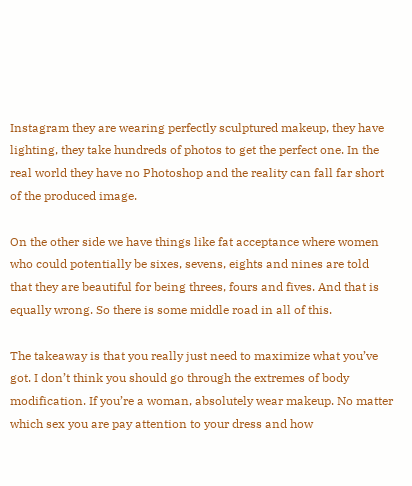Instagram they are wearing perfectly sculptured makeup, they have lighting, they take hundreds of photos to get the perfect one. In the real world they have no Photoshop and the reality can fall far short of the produced image.

On the other side we have things like fat acceptance where women who could potentially be sixes, sevens, eights and nines are told that they are beautiful for being threes, fours and fives. And that is equally wrong. So there is some middle road in all of this.

The takeaway is that you really just need to maximize what you’ve got. I don’t think you should go through the extremes of body modification. If you’re a woman, absolutely wear makeup. No matter which sex you are pay attention to your dress and how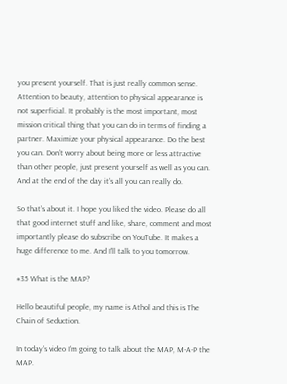you present yourself. That is just really common sense. Attention to beauty, attention to physical appearance is not superficial. It probably is the most important, most mission critical thing that you can do in terms of finding a partner. Maximize your physical appearance. Do the best you can. Don’t worry about being more or less attractive than other people, just present yourself as well as you can. And at the end of the day it’s all you can really do.

So that’s about it. I hope you liked the video. Please do all that good internet stuff and like, share, comment and most importantly please do subscribe on YouTube. It makes a huge difference to me. And I’ll talk to you tomorrow.

#35 What is the MAP?

Hello beautiful people, my name is Athol and this is The Chain of Seduction.

In today’s video I’m going to talk about the MAP, M-A-P the MAP.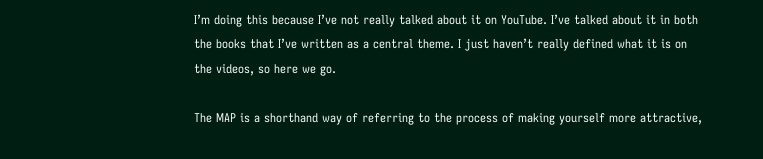I’m doing this because I’ve not really talked about it on YouTube. I’ve talked about it in both the books that I’ve written as a central theme. I just haven’t really defined what it is on the videos, so here we go.

The MAP is a shorthand way of referring to the process of making yourself more attractive,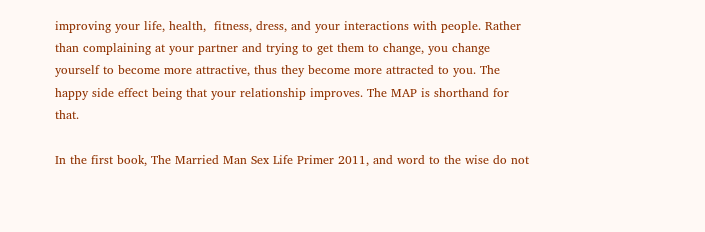improving your life, health,  fitness, dress, and your interactions with people. Rather than complaining at your partner and trying to get them to change, you change yourself to become more attractive, thus they become more attracted to you. The happy side effect being that your relationship improves. The MAP is shorthand for that.

In the first book, The Married Man Sex Life Primer 2011, and word to the wise do not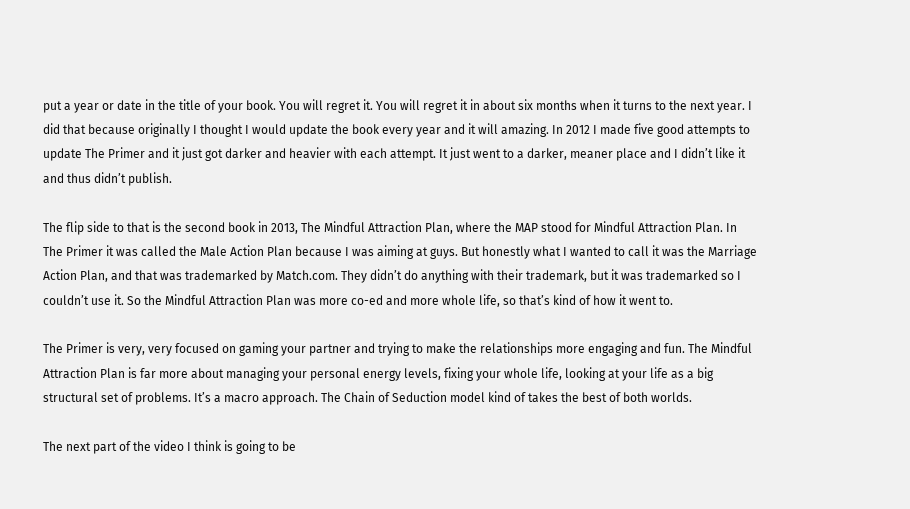put a year or date in the title of your book. You will regret it. You will regret it in about six months when it turns to the next year. I did that because originally I thought I would update the book every year and it will amazing. In 2012 I made five good attempts to update The Primer and it just got darker and heavier with each attempt. It just went to a darker, meaner place and I didn’t like it and thus didn’t publish.

The flip side to that is the second book in 2013, The Mindful Attraction Plan, where the MAP stood for Mindful Attraction Plan. In The Primer it was called the Male Action Plan because I was aiming at guys. But honestly what I wanted to call it was the Marriage Action Plan, and that was trademarked by Match.com. They didn’t do anything with their trademark, but it was trademarked so I couldn’t use it. So the Mindful Attraction Plan was more co-ed and more whole life, so that’s kind of how it went to.

The Primer is very, very focused on gaming your partner and trying to make the relationships more engaging and fun. The Mindful Attraction Plan is far more about managing your personal energy levels, fixing your whole life, looking at your life as a big structural set of problems. It’s a macro approach. The Chain of Seduction model kind of takes the best of both worlds.

The next part of the video I think is going to be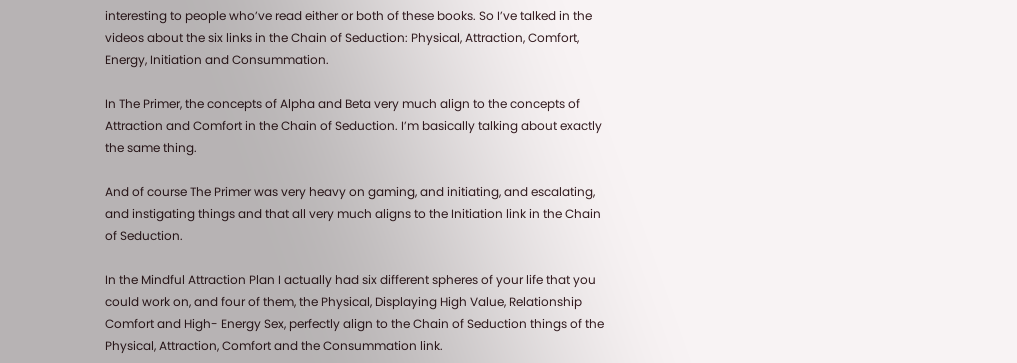interesting to people who’ve read either or both of these books. So I’ve talked in the videos about the six links in the Chain of Seduction: Physical, Attraction, Comfort, Energy, Initiation and Consummation.

In The Primer, the concepts of Alpha and Beta very much align to the concepts of Attraction and Comfort in the Chain of Seduction. I’m basically talking about exactly the same thing.

And of course The Primer was very heavy on gaming, and initiating, and escalating, and instigating things and that all very much aligns to the Initiation link in the Chain of Seduction.

In the Mindful Attraction Plan I actually had six different spheres of your life that you could work on, and four of them, the Physical, Displaying High Value, Relationship Comfort and High- Energy Sex, perfectly align to the Chain of Seduction things of the Physical, Attraction, Comfort and the Consummation link.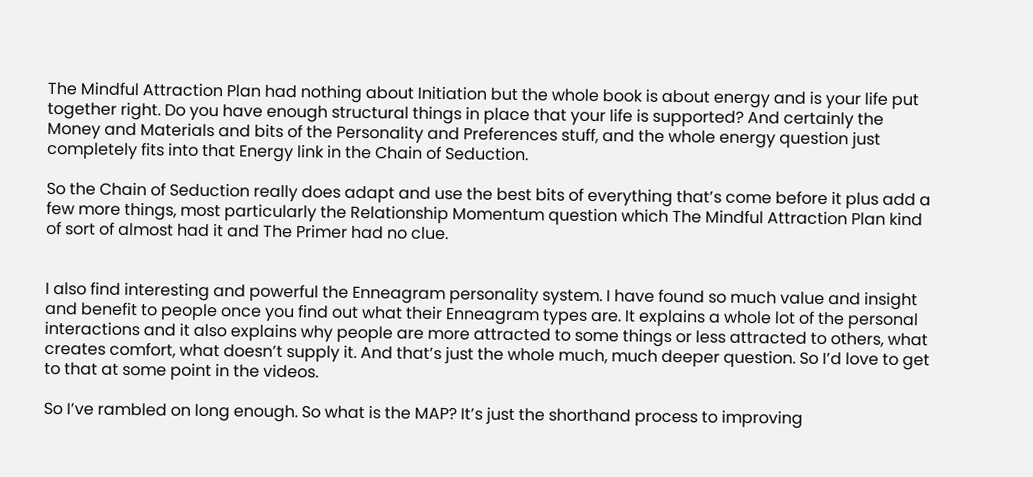The Mindful Attraction Plan had nothing about Initiation but the whole book is about energy and is your life put together right. Do you have enough structural things in place that your life is supported? And certainly the Money and Materials and bits of the Personality and Preferences stuff, and the whole energy question just completely fits into that Energy link in the Chain of Seduction.

So the Chain of Seduction really does adapt and use the best bits of everything that’s come before it plus add a few more things, most particularly the Relationship Momentum question which The Mindful Attraction Plan kind of sort of almost had it and The Primer had no clue.


I also find interesting and powerful the Enneagram personality system. I have found so much value and insight and benefit to people once you find out what their Enneagram types are. It explains a whole lot of the personal interactions and it also explains why people are more attracted to some things or less attracted to others, what creates comfort, what doesn’t supply it. And that’s just the whole much, much deeper question. So I’d love to get to that at some point in the videos.

So I’ve rambled on long enough. So what is the MAP? It’s just the shorthand process to improving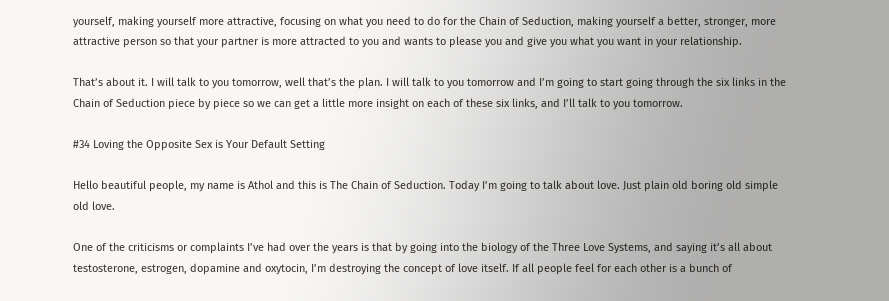yourself, making yourself more attractive, focusing on what you need to do for the Chain of Seduction, making yourself a better, stronger, more attractive person so that your partner is more attracted to you and wants to please you and give you what you want in your relationship.

That’s about it. I will talk to you tomorrow, well that’s the plan. I will talk to you tomorrow and I’m going to start going through the six links in the Chain of Seduction piece by piece so we can get a little more insight on each of these six links, and I’ll talk to you tomorrow.

#34 Loving the Opposite Sex is Your Default Setting

Hello beautiful people, my name is Athol and this is The Chain of Seduction. Today I’m going to talk about love. Just plain old boring old simple old love.

One of the criticisms or complaints I’ve had over the years is that by going into the biology of the Three Love Systems, and saying it’s all about testosterone, estrogen, dopamine and oxytocin, I’m destroying the concept of love itself. If all people feel for each other is a bunch of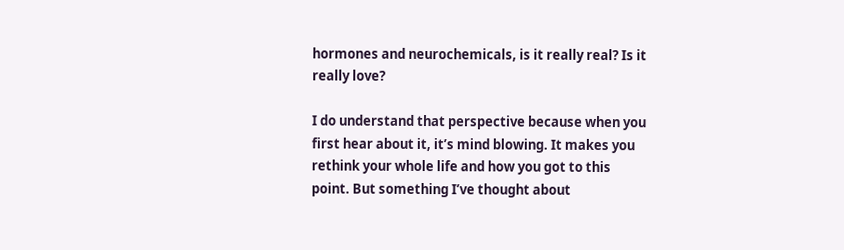hormones and neurochemicals, is it really real? Is it really love?

I do understand that perspective because when you first hear about it, it’s mind blowing. It makes you rethink your whole life and how you got to this point. But something I’ve thought about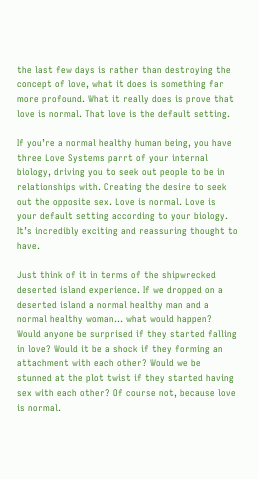the last few days is rather than destroying the concept of love, what it does is something far more profound. What it really does is prove that love is normal. That love is the default setting.

If you’re a normal healthy human being, you have three Love Systems parrt of your internal biology, driving you to seek out people to be in relationships with. Creating the desire to seek out the opposite sex. Love is normal. Love is your default setting according to your biology. It’s incredibly exciting and reassuring thought to have.

Just think of it in terms of the shipwrecked deserted island experience. If we dropped on a deserted island a normal healthy man and a normal healthy woman… what would happen? Would anyone be surprised if they started falling in love? Would it be a shock if they forming an attachment with each other? Would we be stunned at the plot twist if they started having sex with each other? Of course not, because love is normal.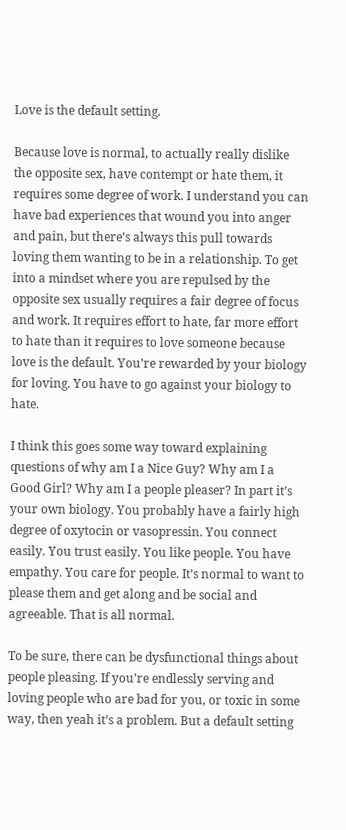Love is the default setting.

Because love is normal, to actually really dislike the opposite sex, have contempt or hate them, it  requires some degree of work. I understand you can have bad experiences that wound you into anger and pain, but there’s always this pull towards loving them wanting to be in a relationship. To get into a mindset where you are repulsed by the opposite sex usually requires a fair degree of focus and work. It requires effort to hate, far more effort to hate than it requires to love someone because love is the default. You’re rewarded by your biology for loving. You have to go against your biology to hate.

I think this goes some way toward explaining questions of why am I a Nice Guy? Why am I a Good Girl? Why am I a people pleaser? In part it’s your own biology. You probably have a fairly high degree of oxytocin or vasopressin. You connect easily. You trust easily. You like people. You have empathy. You care for people. It’s normal to want to please them and get along and be social and agreeable. That is all normal.

To be sure, there can be dysfunctional things about people pleasing. If you’re endlessly serving and loving people who are bad for you, or toxic in some way, then yeah it’s a problem. But a default setting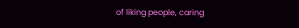of liking people, caring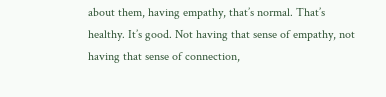about them, having empathy, that’s normal. That’s healthy. It’s good. Not having that sense of empathy, not having that sense of connection,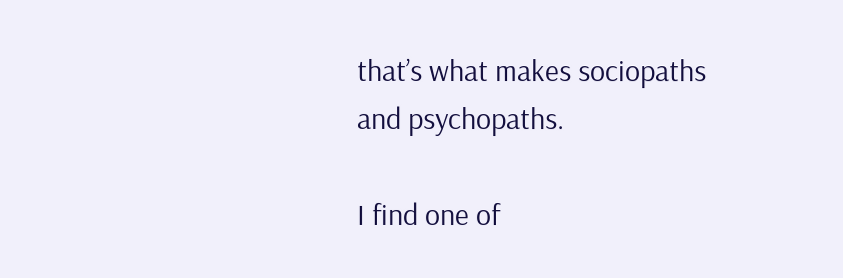that’s what makes sociopaths and psychopaths.

I find one of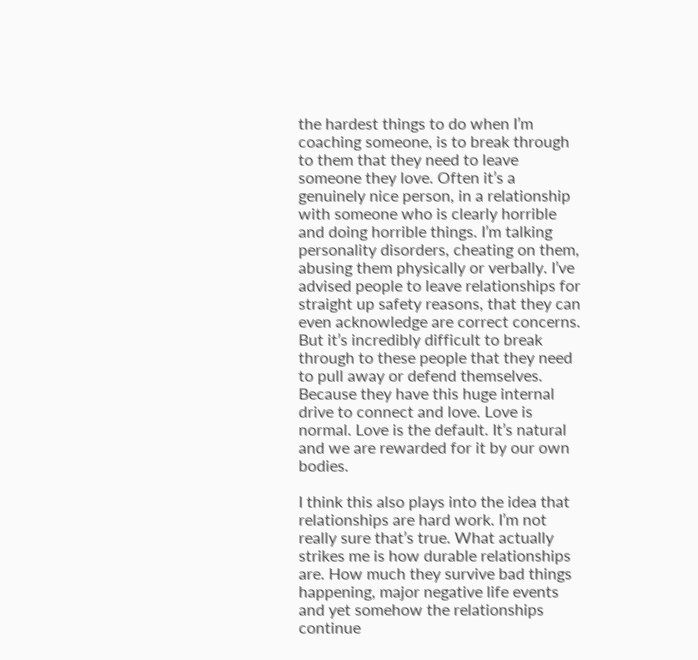the hardest things to do when I’m coaching someone, is to break through to them that they need to leave someone they love. Often it’s a genuinely nice person, in a relationship with someone who is clearly horrible and doing horrible things. I’m talking personality disorders, cheating on them, abusing them physically or verbally. I’ve advised people to leave relationships for straight up safety reasons, that they can even acknowledge are correct concerns. But it’s incredibly difficult to break through to these people that they need to pull away or defend themselves. Because they have this huge internal drive to connect and love. Love is normal. Love is the default. It’s natural and we are rewarded for it by our own bodies.

I think this also plays into the idea that relationships are hard work. I’m not really sure that’s true. What actually strikes me is how durable relationships are. How much they survive bad things happening, major negative life events and yet somehow the relationships continue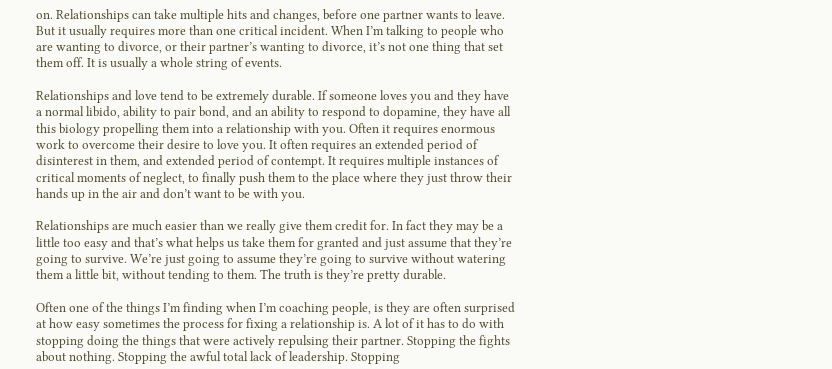on. Relationships can take multiple hits and changes, before one partner wants to leave. But it usually requires more than one critical incident. When I’m talking to people who are wanting to divorce, or their partner’s wanting to divorce, it’s not one thing that set them off. It is usually a whole string of events.

Relationships and love tend to be extremely durable. If someone loves you and they have a normal libido, ability to pair bond, and an ability to respond to dopamine, they have all this biology propelling them into a relationship with you. Often it requires enormous work to overcome their desire to love you. It often requires an extended period of disinterest in them, and extended period of contempt. It requires multiple instances of critical moments of neglect, to finally push them to the place where they just throw their hands up in the air and don’t want to be with you.

Relationships are much easier than we really give them credit for. In fact they may be a little too easy and that’s what helps us take them for granted and just assume that they’re going to survive. We’re just going to assume they’re going to survive without watering them a little bit, without tending to them. The truth is they’re pretty durable.

Often one of the things I’m finding when I’m coaching people, is they are often surprised at how easy sometimes the process for fixing a relationship is. A lot of it has to do with stopping doing the things that were actively repulsing their partner. Stopping the fights about nothing. Stopping the awful total lack of leadership. Stopping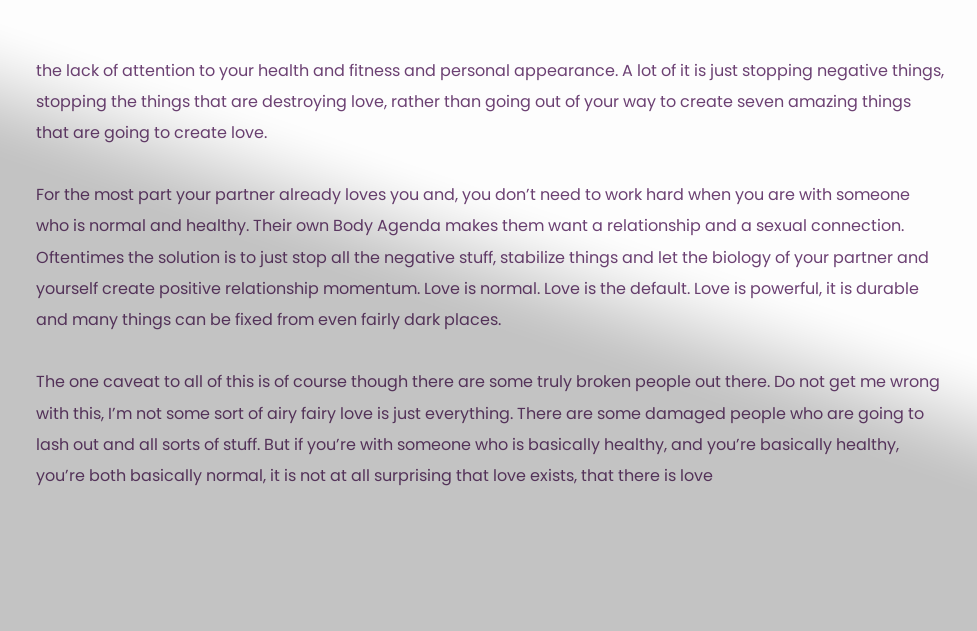the lack of attention to your health and fitness and personal appearance. A lot of it is just stopping negative things, stopping the things that are destroying love, rather than going out of your way to create seven amazing things that are going to create love.

For the most part your partner already loves you and, you don’t need to work hard when you are with someone who is normal and healthy. Their own Body Agenda makes them want a relationship and a sexual connection. Oftentimes the solution is to just stop all the negative stuff, stabilize things and let the biology of your partner and yourself create positive relationship momentum. Love is normal. Love is the default. Love is powerful, it is durable and many things can be fixed from even fairly dark places.

The one caveat to all of this is of course though there are some truly broken people out there. Do not get me wrong with this, I’m not some sort of airy fairy love is just everything. There are some damaged people who are going to lash out and all sorts of stuff. But if you’re with someone who is basically healthy, and you’re basically healthy, you’re both basically normal, it is not at all surprising that love exists, that there is love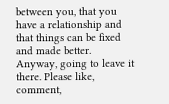between you, that you have a relationship and that things can be fixed and made better.
Anyway, going to leave it there. Please like, comment,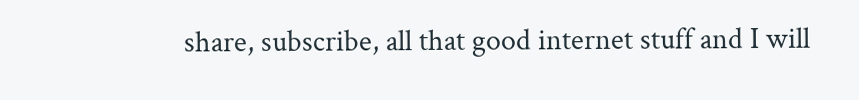share, subscribe, all that good internet stuff and I will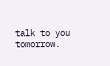talk to you tomorrow.